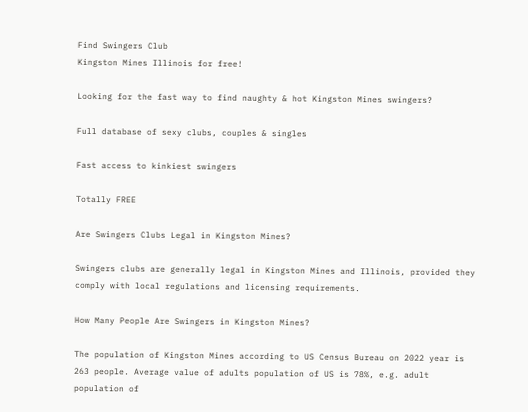Find Swingers Club
Kingston Mines Illinois for free!

Looking for the fast way to find naughty & hot Kingston Mines swingers?

Full database of sexy clubs, couples & singles

Fast access to kinkiest swingers

Totally FREE

Are Swingers Clubs Legal in Kingston Mines?

Swingers clubs are generally legal in Kingston Mines and Illinois, provided they comply with local regulations and licensing requirements.

How Many People Are Swingers in Kingston Mines?

The population of Kingston Mines according to US Census Bureau on 2022 year is 263 people. Average value of adults population of US is 78%, e.g. adult population of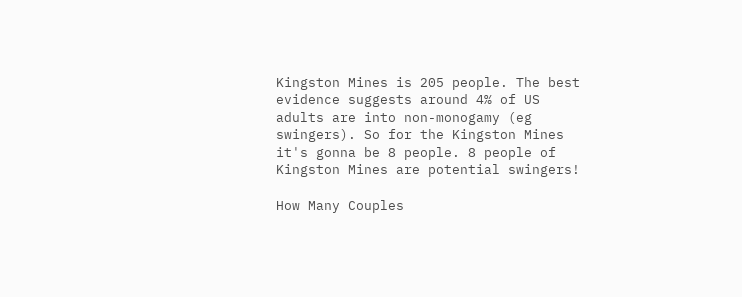Kingston Mines is 205 people. The best evidence suggests around 4% of US adults are into non-monogamy (eg swingers). So for the Kingston Mines it's gonna be 8 people. 8 people of Kingston Mines are potential swingers!

How Many Couples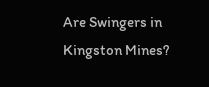Are Swingers in Kingston Mines?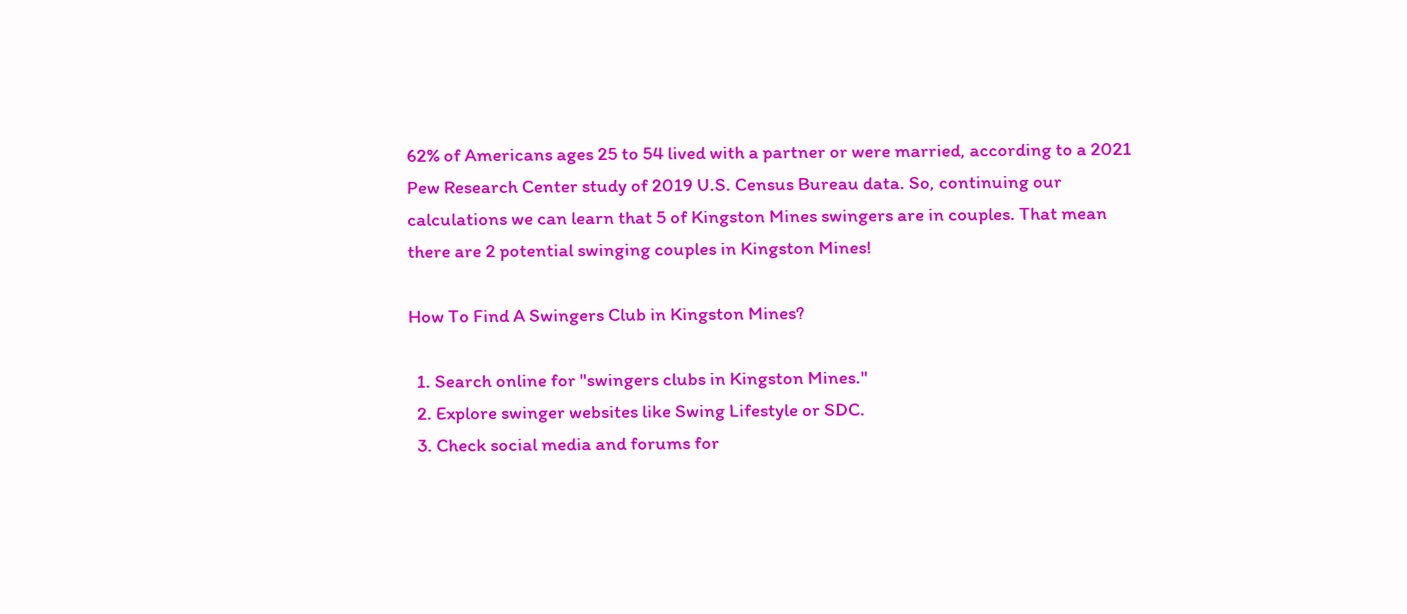62% of Americans ages 25 to 54 lived with a partner or were married, according to a 2021 Pew Research Center study of 2019 U.S. Census Bureau data. So, continuing our calculations we can learn that 5 of Kingston Mines swingers are in couples. That mean there are 2 potential swinging couples in Kingston Mines!

How To Find A Swingers Club in Kingston Mines?

  1. Search online for "swingers clubs in Kingston Mines."
  2. Explore swinger websites like Swing Lifestyle or SDC.
  3. Check social media and forums for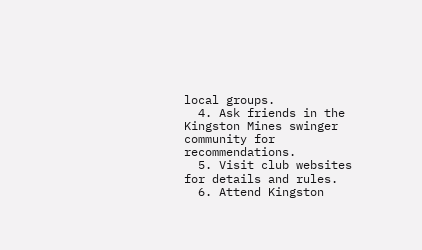local groups.
  4. Ask friends in the Kingston Mines swinger community for recommendations.
  5. Visit club websites for details and rules.
  6. Attend Kingston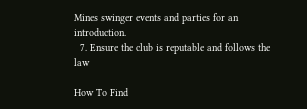Mines swinger events and parties for an introduction.
  7. Ensure the club is reputable and follows the law

How To Find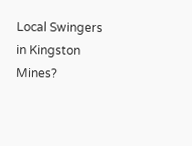Local Swingers in Kingston Mines?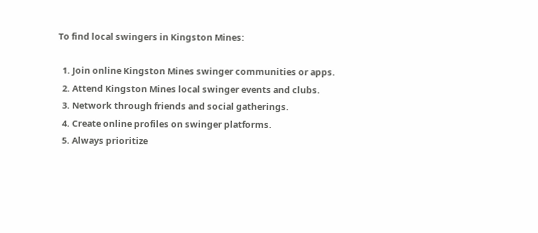To find local swingers in Kingston Mines:

  1. Join online Kingston Mines swinger communities or apps.
  2. Attend Kingston Mines local swinger events and clubs.
  3. Network through friends and social gatherings.
  4. Create online profiles on swinger platforms.
  5. Always prioritize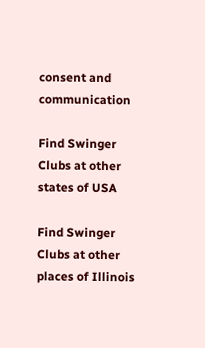consent and communication

Find Swinger Clubs at other states of USA

Find Swinger Clubs at other places of Illinois